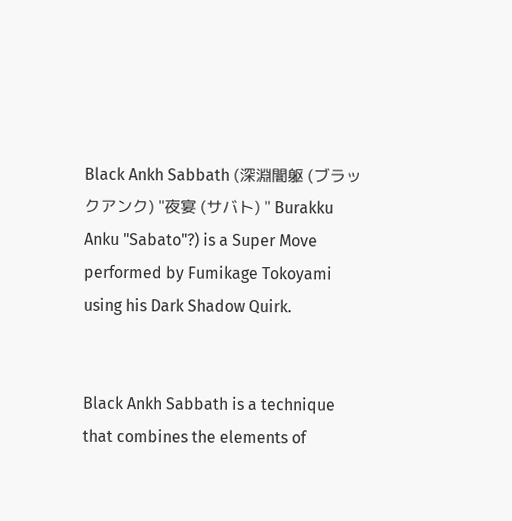Black Ankh Sabbath (深淵闇躯 (ブラックアンク) "夜宴 (サバト) " Burakku Anku "Sabato"?) is a Super Move performed by Fumikage Tokoyami using his Dark Shadow Quirk.


Black Ankh Sabbath is a technique that combines the elements of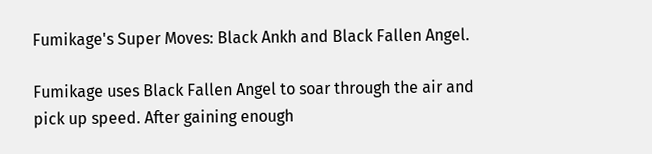Fumikage's Super Moves: Black Ankh and Black Fallen Angel.

Fumikage uses Black Fallen Angel to soar through the air and pick up speed. After gaining enough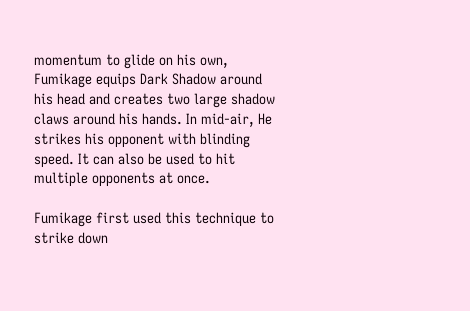momentum to glide on his own, Fumikage equips Dark Shadow around his head and creates two large shadow claws around his hands. In mid-air, He strikes his opponent with blinding speed. It can also be used to hit multiple opponents at once.

Fumikage first used this technique to strike down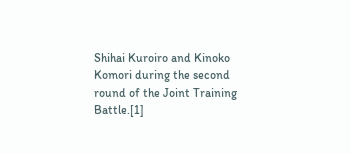Shihai Kuroiro and Kinoko Komori during the second round of the Joint Training Battle.[1]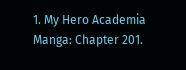1. My Hero Academia Manga: Chapter 201.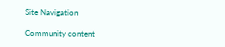Site Navigation

Community content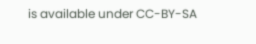is available under CC-BY-SA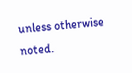unless otherwise noted.